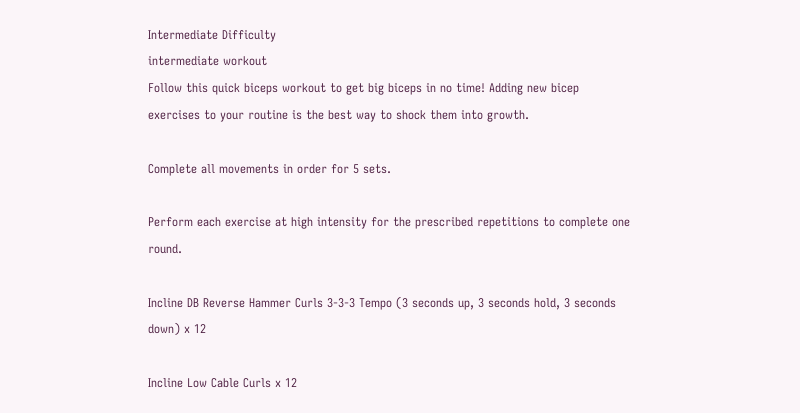Intermediate Difficulty
intermediate workout
Follow this quick biceps workout to get big biceps in no time! Adding new bicep exercises to your routine is the best way to shock them into growth.

Complete all movements in order for 5 sets.

Perform each exercise at high intensity for the prescribed repetitions to complete one round.

Incline DB Reverse Hammer Curls 3-3-3 Tempo (3 seconds up, 3 seconds hold, 3 seconds down) x 12

Incline Low Cable Curls x 12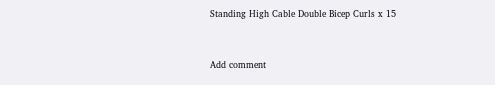Standing High Cable Double Bicep Curls x 15


Add comment